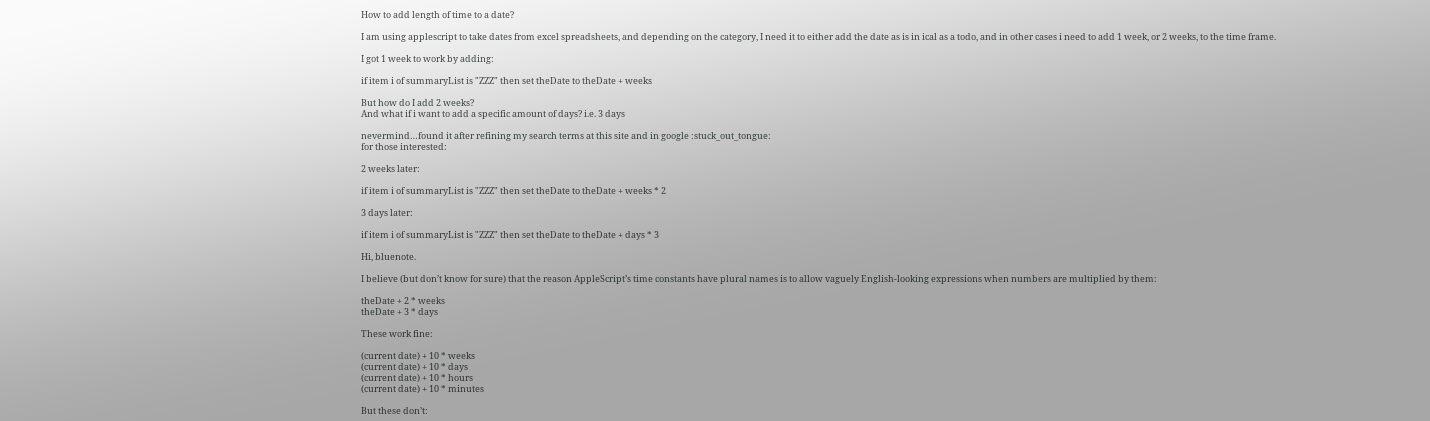How to add length of time to a date?

I am using applescript to take dates from excel spreadsheets, and depending on the category, I need it to either add the date as is in ical as a todo, and in other cases i need to add 1 week, or 2 weeks, to the time frame.

I got 1 week to work by adding:

if item i of summaryList is "ZZZ" then set theDate to theDate + weeks

But how do I add 2 weeks?
And what if i want to add a specific amount of days? i.e. 3 days

nevermind…found it after refining my search terms at this site and in google :stuck_out_tongue:
for those interested:

2 weeks later:

if item i of summaryList is "ZZZ" then set theDate to theDate + weeks * 2

3 days later:

if item i of summaryList is "ZZZ" then set theDate to theDate + days * 3

Hi, bluenote.

I believe (but don’t know for sure) that the reason AppleScript’s time constants have plural names is to allow vaguely English-looking expressions when numbers are multiplied by them:

theDate + 2 * weeks
theDate + 3 * days

These work fine:

(current date) + 10 * weeks
(current date) + 10 * days
(current date) + 10 * hours
(current date) + 10 * minutes

But these don’t: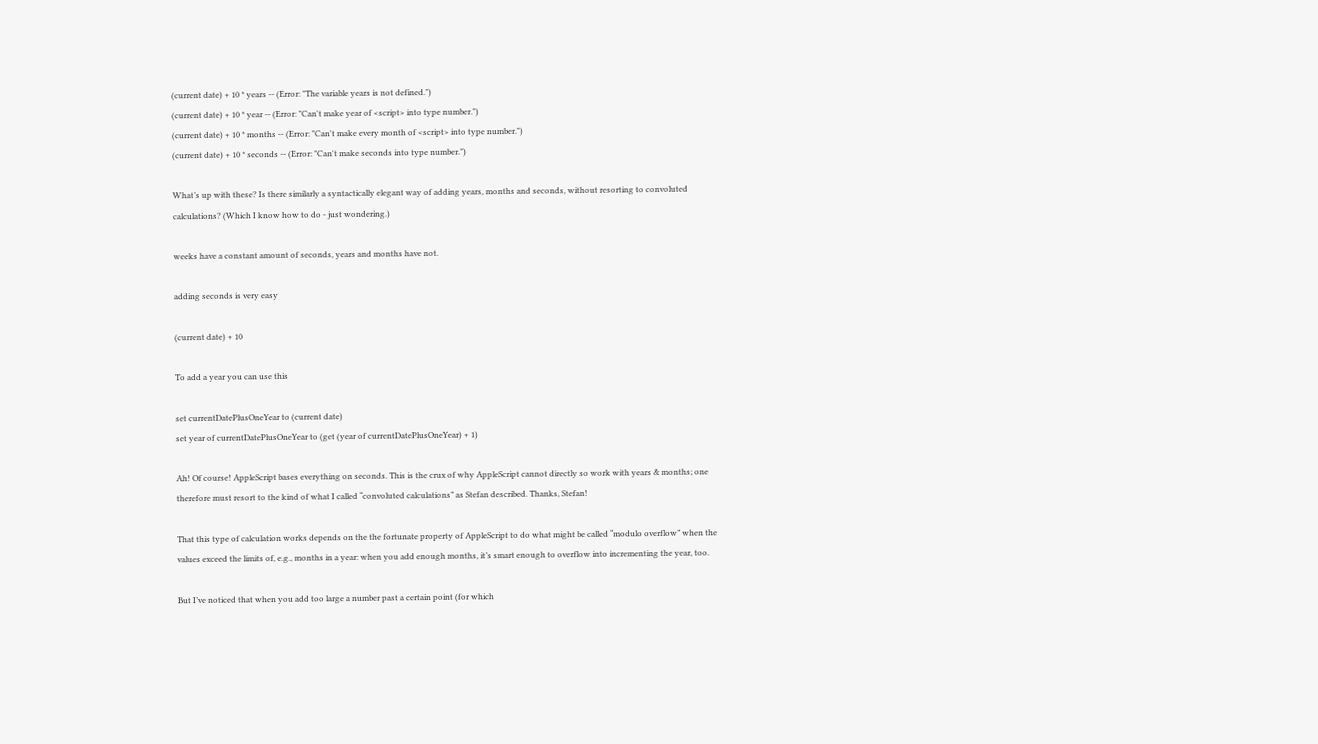(current date) + 10 * years -- (Error: "The variable years is not defined.")
(current date) + 10 * year -- (Error: "Can't make year of <script> into type number.")
(current date) + 10 * months -- (Error: "Can't make every month of <script> into type number.")
(current date) + 10 * seconds -- (Error: "Can't make seconds into type number.")

What’s up with these? Is there similarly a syntactically elegant way of adding years, months and seconds, without resorting to convoluted calculations? (Which I know how to do - just wondering.)

weeks have a constant amount of seconds, years and months have not.

adding seconds is very easy

(current date) + 10

To add a year you can use this

set currentDatePlusOneYear to (current date)
set year of currentDatePlusOneYear to (get (year of currentDatePlusOneYear) + 1)

Ah! Of course! AppleScript bases everything on seconds. This is the crux of why AppleScript cannot directly so work with years & months; one therefore must resort to the kind of what I called “convoluted calculations” as Stefan described. Thanks, Stefan!

That this type of calculation works depends on the the fortunate property of AppleScript to do what might be called “modulo overflow” when the values exceed the limits of, e.g., months in a year: when you add enough months, it’s smart enough to overflow into incrementing the year, too.

But I’ve noticed that when you add too large a number past a certain point (for which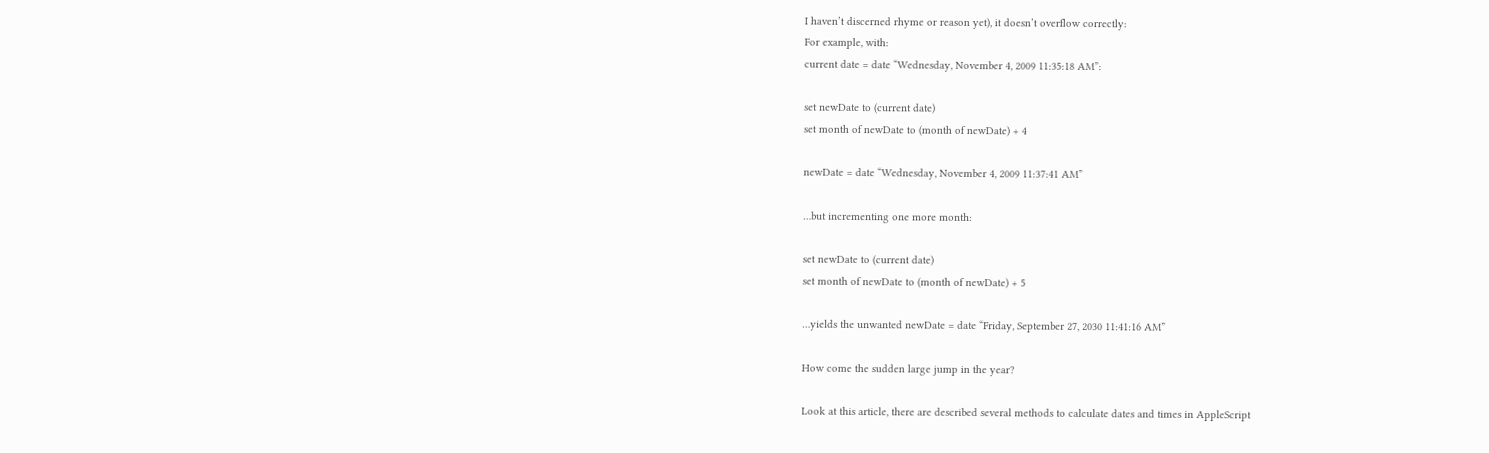I haven’t discerned rhyme or reason yet), it doesn’t overflow correctly:
For example, with:
current date = date “Wednesday, November 4, 2009 11:35:18 AM”:

set newDate to (current date)
set month of newDate to (month of newDate) + 4

newDate = date “Wednesday, November 4, 2009 11:37:41 AM”

…but incrementing one more month:

set newDate to (current date)
set month of newDate to (month of newDate) + 5

…yields the unwanted newDate = date “Friday, September 27, 2030 11:41:16 AM”

How come the sudden large jump in the year?

Look at this article, there are described several methods to calculate dates and times in AppleScript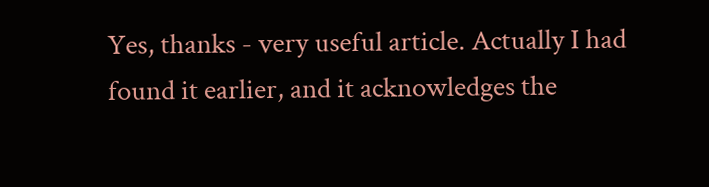Yes, thanks - very useful article. Actually I had found it earlier, and it acknowledges the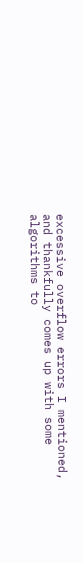excessive overflow errors I mentioned, and thankfully comes up with some algorithms to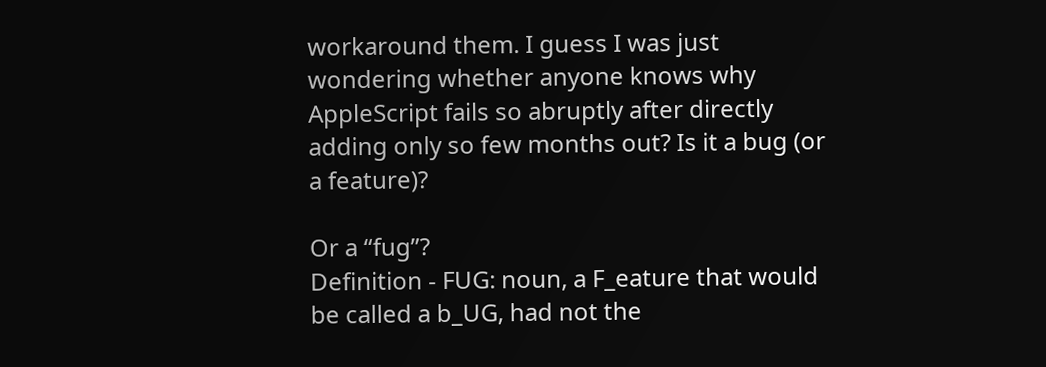workaround them. I guess I was just wondering whether anyone knows why AppleScript fails so abruptly after directly adding only so few months out? Is it a bug (or a feature)?

Or a “fug”?
Definition - FUG: noun, a F_eature that would be called a b_UG, had not the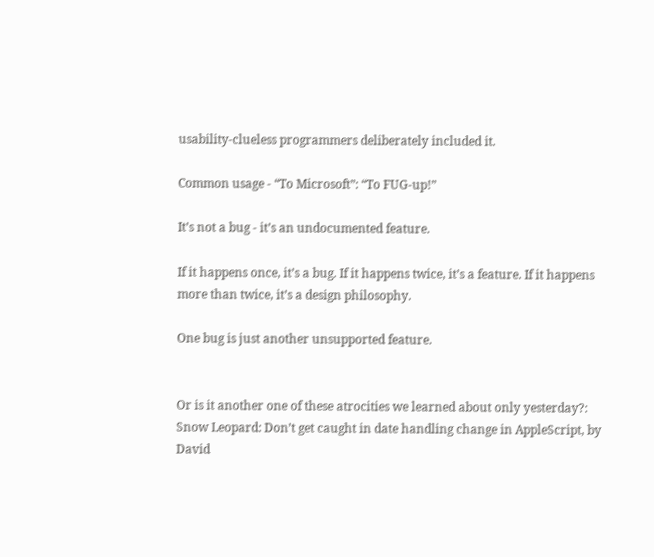usability-clueless programmers deliberately included it.

Common usage - “To Microsoft”: “To FUG-up!”

It’s not a bug - it’s an undocumented feature.

If it happens once, it’s a bug. If it happens twice, it’s a feature. If it happens more than twice, it’s a design philosophy.

One bug is just another unsupported feature.


Or is it another one of these atrocities we learned about only yesterday?:
Snow Leopard: Don’t get caught in date handling change in AppleScript, by David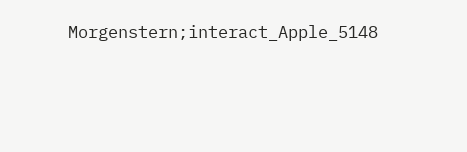Morgenstern;interact_Apple_5148